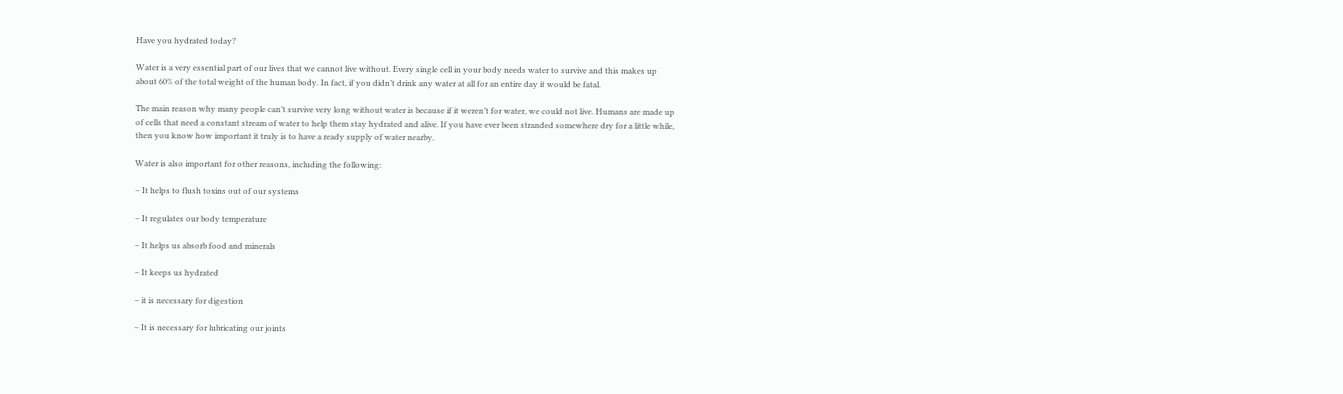Have you hydrated today?

Water is a very essential part of our lives that we cannot live without. Every single cell in your body needs water to survive and this makes up about 60% of the total weight of the human body. In fact, if you didn’t drink any water at all for an entire day it would be fatal.

The main reason why many people can’t survive very long without water is because if it weren’t for water, we could not live. Humans are made up of cells that need a constant stream of water to help them stay hydrated and alive. If you have ever been stranded somewhere dry for a little while, then you know how important it truly is to have a ready supply of water nearby.

Water is also important for other reasons, including the following:

– It helps to flush toxins out of our systems

– It regulates our body temperature

– It helps us absorb food and minerals

– It keeps us hydrated

– it is necessary for digestion

– It is necessary for lubricating our joints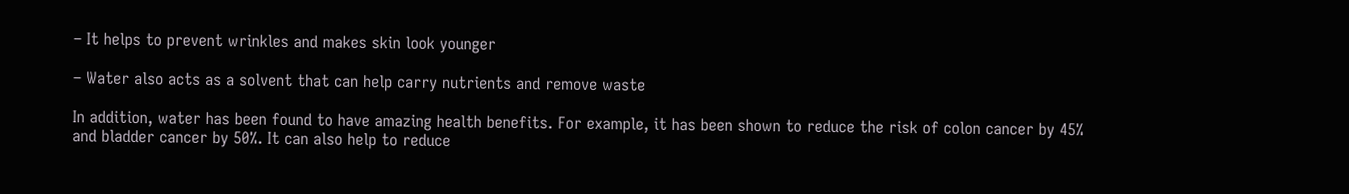– It helps to prevent wrinkles and makes skin look younger

– Water also acts as a solvent that can help carry nutrients and remove waste

In addition, water has been found to have amazing health benefits. For example, it has been shown to reduce the risk of colon cancer by 45% and bladder cancer by 50%. It can also help to reduce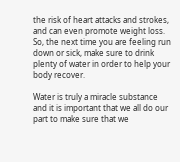the risk of heart attacks and strokes, and can even promote weight loss. So, the next time you are feeling run down or sick, make sure to drink plenty of water in order to help your body recover.

Water is truly a miracle substance and it is important that we all do our part to make sure that we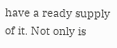have a ready supply of it. Not only is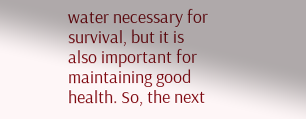water necessary for survival, but it is also important for maintaining good health. So, the next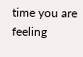time you are feeling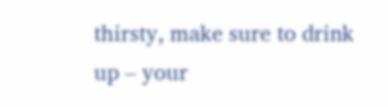thirsty, make sure to drink up – your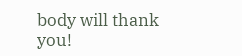body will thank you!